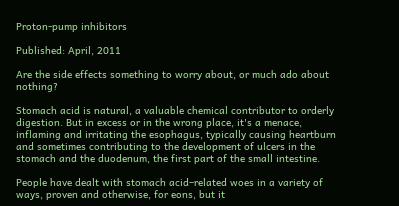Proton-pump inhibitors

Published: April, 2011

Are the side effects something to worry about, or much ado about nothing?

Stomach acid is natural, a valuable chemical contributor to orderly digestion. But in excess or in the wrong place, it's a menace, inflaming and irritating the esophagus, typically causing heartburn and sometimes contributing to the development of ulcers in the stomach and the duodenum, the first part of the small intestine.

People have dealt with stomach acid–related woes in a variety of ways, proven and otherwise, for eons, but it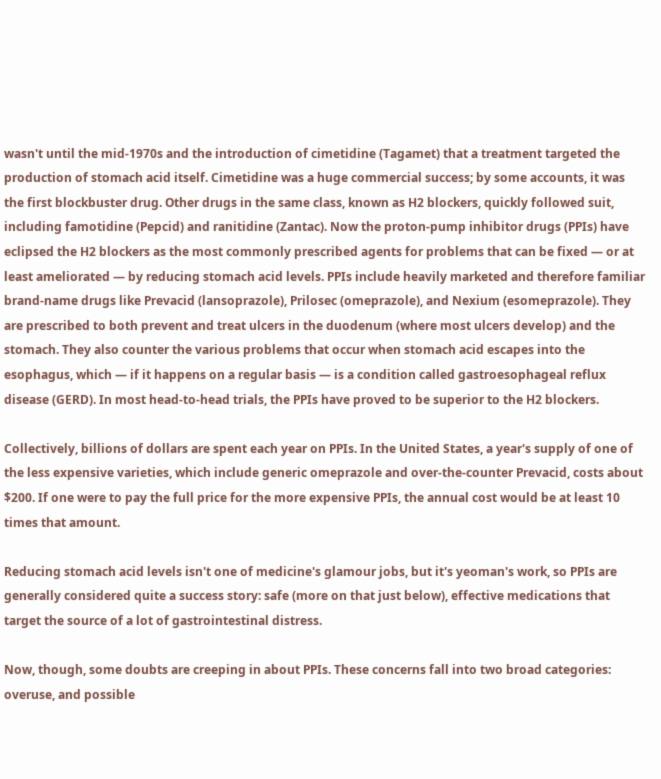wasn't until the mid-1970s and the introduction of cimetidine (Tagamet) that a treatment targeted the production of stomach acid itself. Cimetidine was a huge commercial success; by some accounts, it was the first blockbuster drug. Other drugs in the same class, known as H2 blockers, quickly followed suit, including famotidine (Pepcid) and ranitidine (Zantac). Now the proton-pump inhibitor drugs (PPIs) have eclipsed the H2 blockers as the most commonly prescribed agents for problems that can be fixed — or at least ameliorated — by reducing stomach acid levels. PPIs include heavily marketed and therefore familiar brand-name drugs like Prevacid (lansoprazole), Prilosec (omeprazole), and Nexium (esomeprazole). They are prescribed to both prevent and treat ulcers in the duodenum (where most ulcers develop) and the stomach. They also counter the various problems that occur when stomach acid escapes into the esophagus, which — if it happens on a regular basis — is a condition called gastroesophageal reflux disease (GERD). In most head-to-head trials, the PPIs have proved to be superior to the H2 blockers.

Collectively, billions of dollars are spent each year on PPIs. In the United States, a year's supply of one of the less expensive varieties, which include generic omeprazole and over-the-counter Prevacid, costs about $200. If one were to pay the full price for the more expensive PPIs, the annual cost would be at least 10 times that amount.

Reducing stomach acid levels isn't one of medicine's glamour jobs, but it's yeoman's work, so PPIs are generally considered quite a success story: safe (more on that just below), effective medications that target the source of a lot of gastrointestinal distress.

Now, though, some doubts are creeping in about PPIs. These concerns fall into two broad categories: overuse, and possible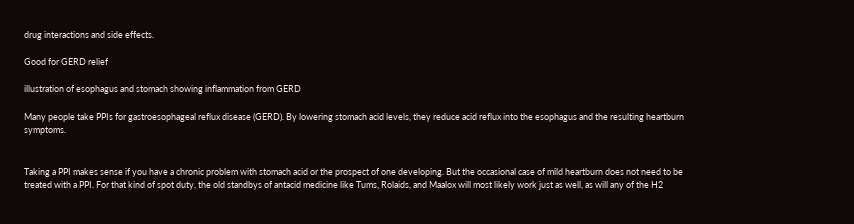drug interactions and side effects.

Good for GERD relief

illustration of esophagus and stomach showing inflammation from GERD

Many people take PPIs for gastroesophageal reflux disease (GERD). By lowering stomach acid levels, they reduce acid reflux into the esophagus and the resulting heartburn symptoms.


Taking a PPI makes sense if you have a chronic problem with stomach acid or the prospect of one developing. But the occasional case of mild heartburn does not need to be treated with a PPI. For that kind of spot duty, the old standbys of antacid medicine like Tums, Rolaids, and Maalox will most likely work just as well, as will any of the H2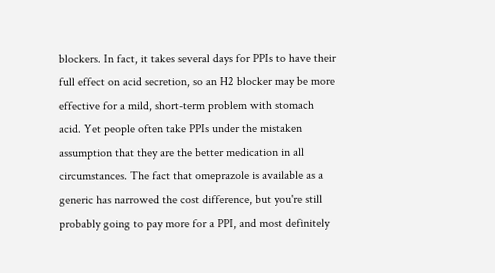blockers. In fact, it takes several days for PPIs to have their full effect on acid secretion, so an H2 blocker may be more effective for a mild, short-term problem with stomach acid. Yet people often take PPIs under the mistaken assumption that they are the better medication in all circumstances. The fact that omeprazole is available as a generic has narrowed the cost difference, but you're still probably going to pay more for a PPI, and most definitely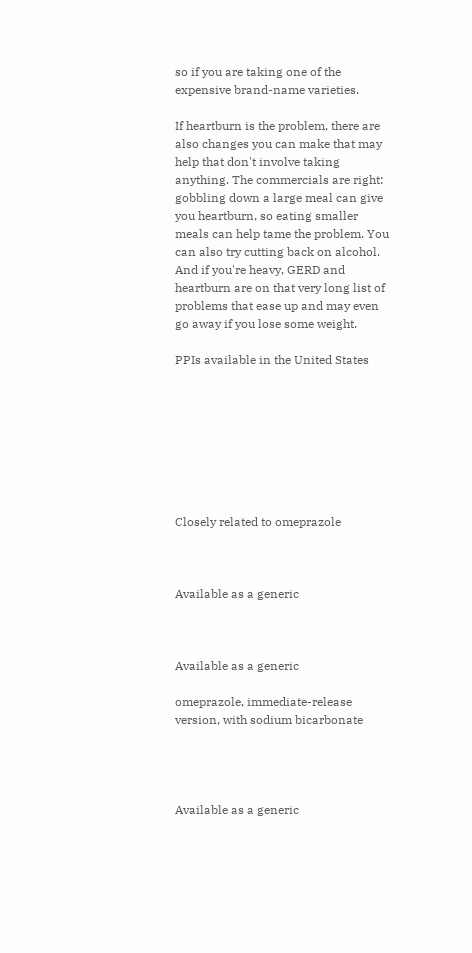so if you are taking one of the expensive brand-name varieties.

If heartburn is the problem, there are also changes you can make that may help that don't involve taking anything. The commercials are right: gobbling down a large meal can give you heartburn, so eating smaller meals can help tame the problem. You can also try cutting back on alcohol. And if you're heavy, GERD and heartburn are on that very long list of problems that ease up and may even go away if you lose some weight.

PPIs available in the United States








Closely related to omeprazole



Available as a generic



Available as a generic

omeprazole, immediate-release version, with sodium bicarbonate




Available as a generic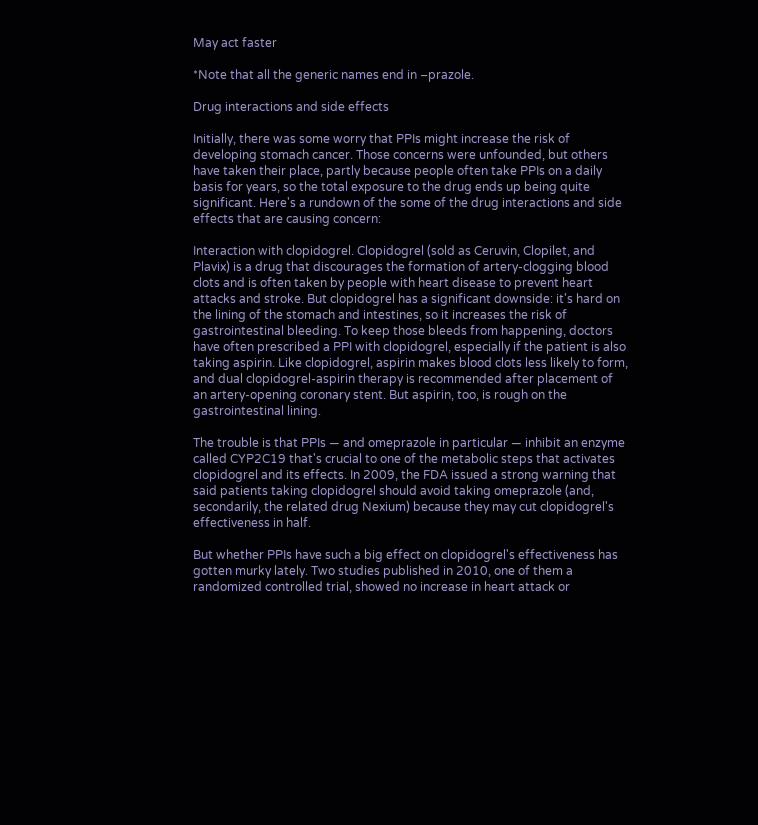May act faster

*Note that all the generic names end in –prazole.

Drug interactions and side effects

Initially, there was some worry that PPIs might increase the risk of developing stomach cancer. Those concerns were unfounded, but others have taken their place, partly because people often take PPIs on a daily basis for years, so the total exposure to the drug ends up being quite significant. Here's a rundown of the some of the drug interactions and side effects that are causing concern:

Interaction with clopidogrel. Clopidogrel (sold as Ceruvin, Clopilet, and Plavix) is a drug that discourages the formation of artery-clogging blood clots and is often taken by people with heart disease to prevent heart attacks and stroke. But clopidogrel has a significant downside: it's hard on the lining of the stomach and intestines, so it increases the risk of gastrointestinal bleeding. To keep those bleeds from happening, doctors have often prescribed a PPI with clopidogrel, especially if the patient is also taking aspirin. Like clopidogrel, aspirin makes blood clots less likely to form, and dual clopidogrel-aspirin therapy is recommended after placement of an artery-opening coronary stent. But aspirin, too, is rough on the gastrointestinal lining.

The trouble is that PPIs — and omeprazole in particular — inhibit an enzyme called CYP2C19 that's crucial to one of the metabolic steps that activates clopidogrel and its effects. In 2009, the FDA issued a strong warning that said patients taking clopidogrel should avoid taking omeprazole (and, secondarily, the related drug Nexium) because they may cut clopidogrel's effectiveness in half.

But whether PPIs have such a big effect on clopidogrel's effectiveness has gotten murky lately. Two studies published in 2010, one of them a randomized controlled trial, showed no increase in heart attack or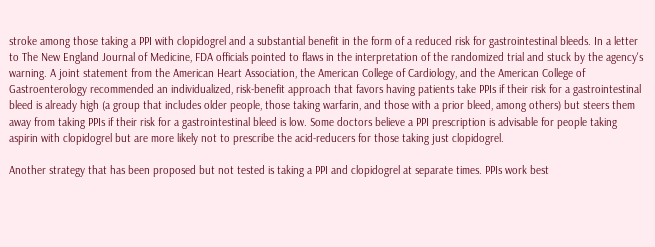stroke among those taking a PPI with clopidogrel and a substantial benefit in the form of a reduced risk for gastrointestinal bleeds. In a letter to The New England Journal of Medicine, FDA officials pointed to flaws in the interpretation of the randomized trial and stuck by the agency's warning. A joint statement from the American Heart Association, the American College of Cardiology, and the American College of Gastroenterology recommended an individualized, risk-benefit approach that favors having patients take PPIs if their risk for a gastrointestinal bleed is already high (a group that includes older people, those taking warfarin, and those with a prior bleed, among others) but steers them away from taking PPIs if their risk for a gastrointestinal bleed is low. Some doctors believe a PPI prescription is advisable for people taking aspirin with clopidogrel but are more likely not to prescribe the acid-reducers for those taking just clopidogrel.

Another strategy that has been proposed but not tested is taking a PPI and clopidogrel at separate times. PPIs work best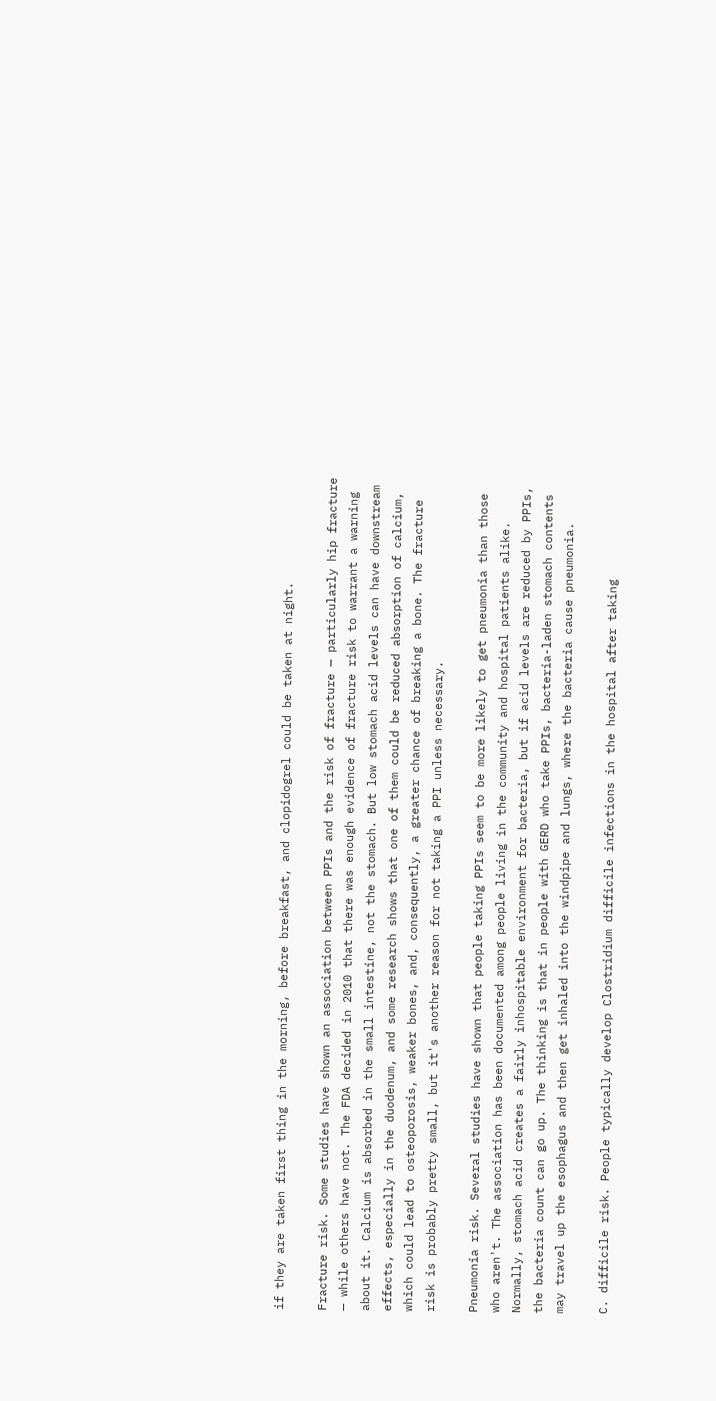if they are taken first thing in the morning, before breakfast, and clopidogrel could be taken at night.

Fracture risk. Some studies have shown an association between PPIs and the risk of fracture — particularly hip fracture — while others have not. The FDA decided in 2010 that there was enough evidence of fracture risk to warrant a warning about it. Calcium is absorbed in the small intestine, not the stomach. But low stomach acid levels can have downstream effects, especially in the duodenum, and some research shows that one of them could be reduced absorption of calcium, which could lead to osteoporosis, weaker bones, and, consequently, a greater chance of breaking a bone. The fracture risk is probably pretty small, but it's another reason for not taking a PPI unless necessary.

Pneumonia risk. Several studies have shown that people taking PPIs seem to be more likely to get pneumonia than those who aren't. The association has been documented among people living in the community and hospital patients alike. Normally, stomach acid creates a fairly inhospitable environment for bacteria, but if acid levels are reduced by PPIs, the bacteria count can go up. The thinking is that in people with GERD who take PPIs, bacteria-laden stomach contents may travel up the esophagus and then get inhaled into the windpipe and lungs, where the bacteria cause pneumonia.

C. difficile risk. People typically develop Clostridium difficile infections in the hospital after taking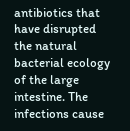antibiotics that have disrupted the natural bacterial ecology of the large intestine. The infections cause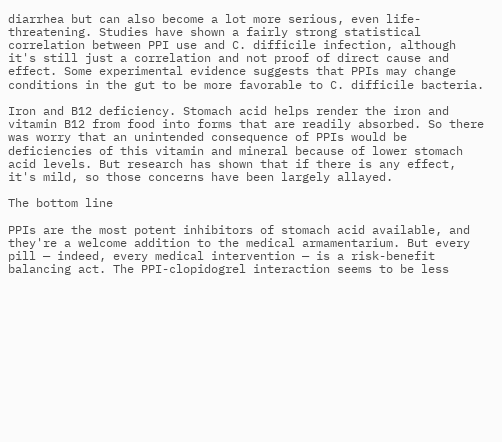diarrhea but can also become a lot more serious, even life-threatening. Studies have shown a fairly strong statistical correlation between PPI use and C. difficile infection, although it's still just a correlation and not proof of direct cause and effect. Some experimental evidence suggests that PPIs may change conditions in the gut to be more favorable to C. difficile bacteria.

Iron and B12 deficiency. Stomach acid helps render the iron and vitamin B12 from food into forms that are readily absorbed. So there was worry that an unintended consequence of PPIs would be deficiencies of this vitamin and mineral because of lower stomach acid levels. But research has shown that if there is any effect, it's mild, so those concerns have been largely allayed.

The bottom line

PPIs are the most potent inhibitors of stomach acid available, and they're a welcome addition to the medical armamentarium. But every pill — indeed, every medical intervention — is a risk-benefit balancing act. The PPI-clopidogrel interaction seems to be less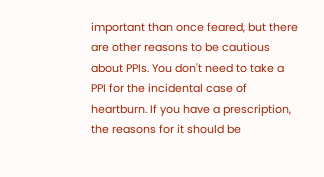important than once feared, but there are other reasons to be cautious about PPIs. You don't need to take a PPI for the incidental case of heartburn. If you have a prescription, the reasons for it should be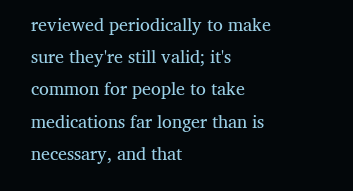reviewed periodically to make sure they're still valid; it's common for people to take medications far longer than is necessary, and that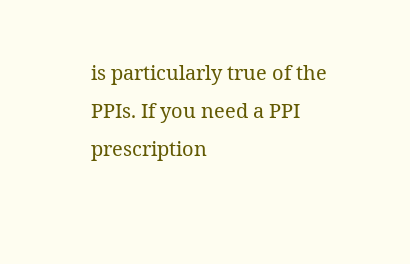is particularly true of the PPIs. If you need a PPI prescription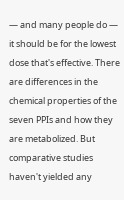— and many people do — it should be for the lowest dose that's effective. There are differences in the chemical properties of the seven PPIs and how they are metabolized. But comparative studies haven't yielded any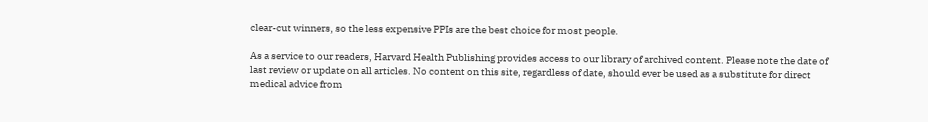clear-cut winners, so the less expensive PPIs are the best choice for most people.

As a service to our readers, Harvard Health Publishing provides access to our library of archived content. Please note the date of last review or update on all articles. No content on this site, regardless of date, should ever be used as a substitute for direct medical advice from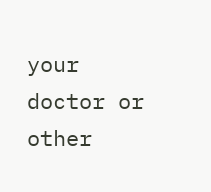your doctor or other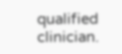qualified clinician.